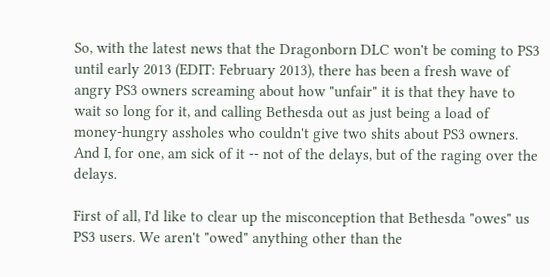So, with the latest news that the Dragonborn DLC won't be coming to PS3 until early 2013 (EDIT: February 2013), there has been a fresh wave of angry PS3 owners screaming about how "unfair" it is that they have to wait so long for it, and calling Bethesda out as just being a load of money-hungry assholes who couldn't give two shits about PS3 owners. And I, for one, am sick of it -- not of the delays, but of the raging over the delays.

First of all, I'd like to clear up the misconception that Bethesda "owes" us PS3 users. We aren't "owed" anything other than the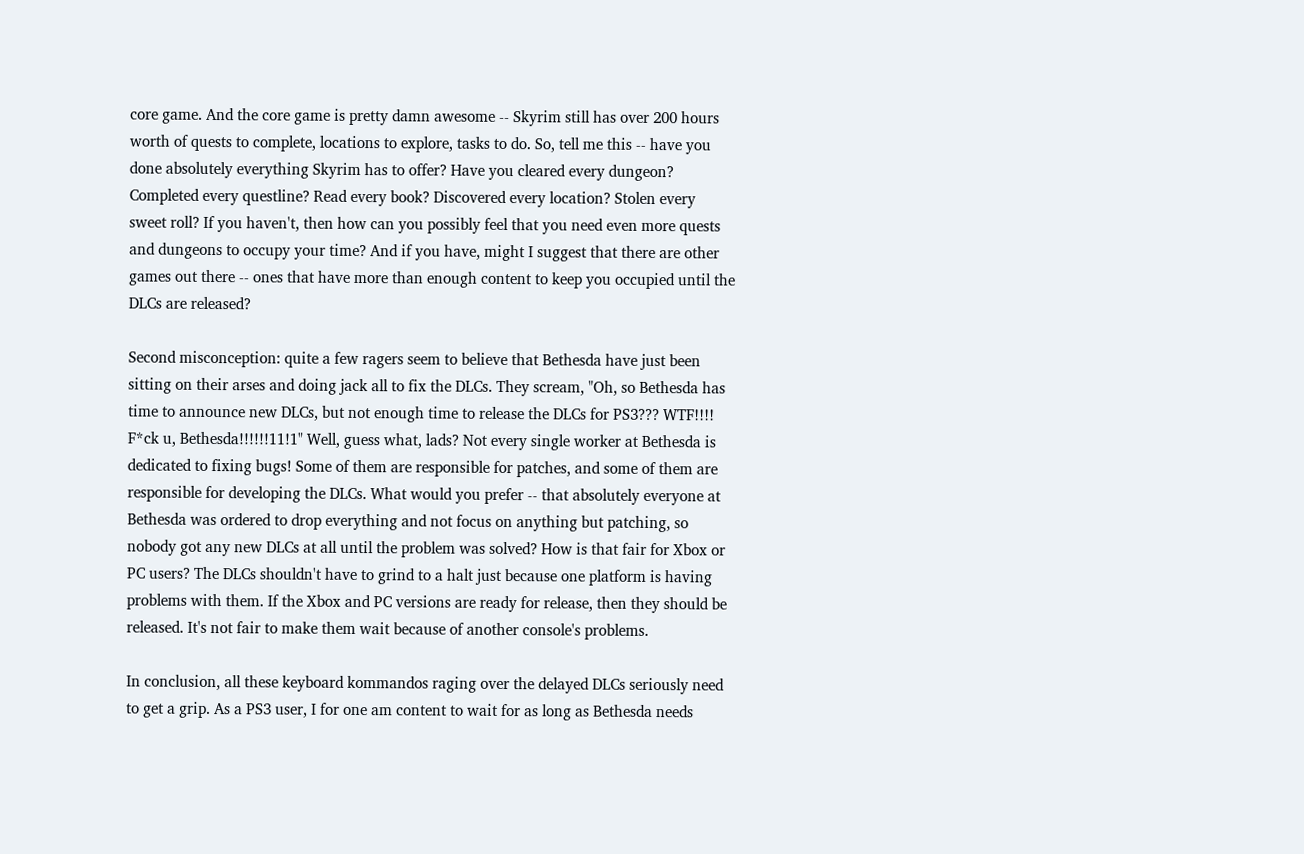core game. And the core game is pretty damn awesome -- Skyrim still has over 200 hours worth of quests to complete, locations to explore, tasks to do. So, tell me this -- have you done absolutely everything Skyrim has to offer? Have you cleared every dungeon? Completed every questline? Read every book? Discovered every location? Stolen every sweet roll? If you haven't, then how can you possibly feel that you need even more quests and dungeons to occupy your time? And if you have, might I suggest that there are other games out there -- ones that have more than enough content to keep you occupied until the DLCs are released?

Second misconception: quite a few ragers seem to believe that Bethesda have just been sitting on their arses and doing jack all to fix the DLCs. They scream, "Oh, so Bethesda has time to announce new DLCs, but not enough time to release the DLCs for PS3??? WTF!!!! F*ck u, Bethesda!!!!!!11!1" Well, guess what, lads? Not every single worker at Bethesda is dedicated to fixing bugs! Some of them are responsible for patches, and some of them are responsible for developing the DLCs. What would you prefer -- that absolutely everyone at Bethesda was ordered to drop everything and not focus on anything but patching, so nobody got any new DLCs at all until the problem was solved? How is that fair for Xbox or PC users? The DLCs shouldn't have to grind to a halt just because one platform is having problems with them. If the Xbox and PC versions are ready for release, then they should be released. It's not fair to make them wait because of another console's problems.

In conclusion, all these keyboard kommandos raging over the delayed DLCs seriously need to get a grip. As a PS3 user, I for one am content to wait for as long as Bethesda needs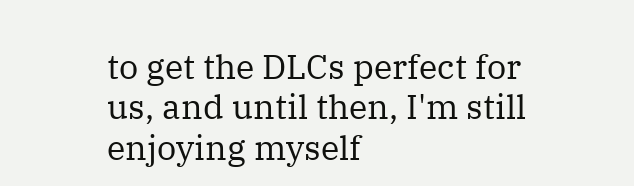to get the DLCs perfect for us, and until then, I'm still enjoying myself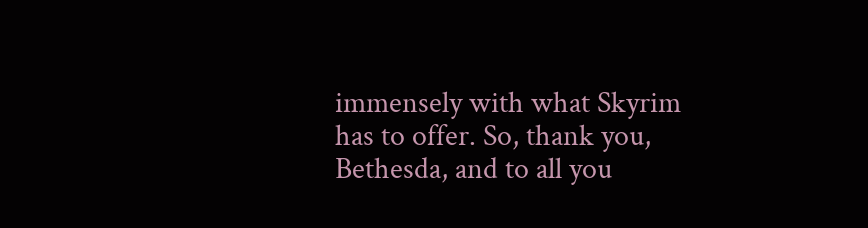immensely with what Skyrim has to offer. So, thank you, Bethesda, and to all you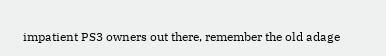impatient PS3 owners out there, remember the old adage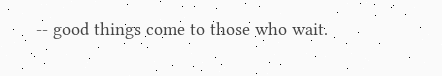-- good things come to those who wait.